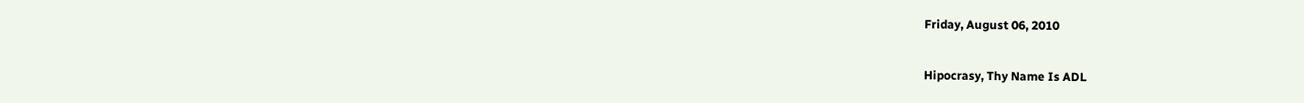Friday, August 06, 2010

Hipocrasy, Thy Name Is ADL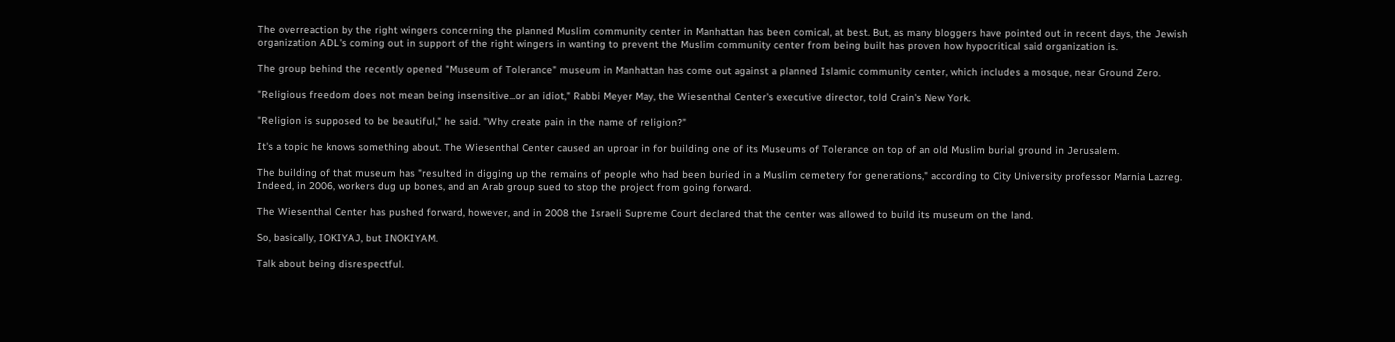The overreaction by the right wingers concerning the planned Muslim community center in Manhattan has been comical, at best. But, as many bloggers have pointed out in recent days, the Jewish organization ADL's coming out in support of the right wingers in wanting to prevent the Muslim community center from being built has proven how hypocritical said organization is.

The group behind the recently opened "Museum of Tolerance" museum in Manhattan has come out against a planned Islamic community center, which includes a mosque, near Ground Zero.

"Religious freedom does not mean being insensitive...or an idiot," Rabbi Meyer May, the Wiesenthal Center's executive director, told Crain's New York.

"Religion is supposed to be beautiful," he said. "Why create pain in the name of religion?"

It's a topic he knows something about. The Wiesenthal Center caused an uproar in for building one of its Museums of Tolerance on top of an old Muslim burial ground in Jerusalem.

The building of that museum has "resulted in digging up the remains of people who had been buried in a Muslim cemetery for generations," according to City University professor Marnia Lazreg. Indeed, in 2006, workers dug up bones, and an Arab group sued to stop the project from going forward.

The Wiesenthal Center has pushed forward, however, and in 2008 the Israeli Supreme Court declared that the center was allowed to build its museum on the land.

So, basically, IOKIYAJ, but INOKIYAM.

Talk about being disrespectful.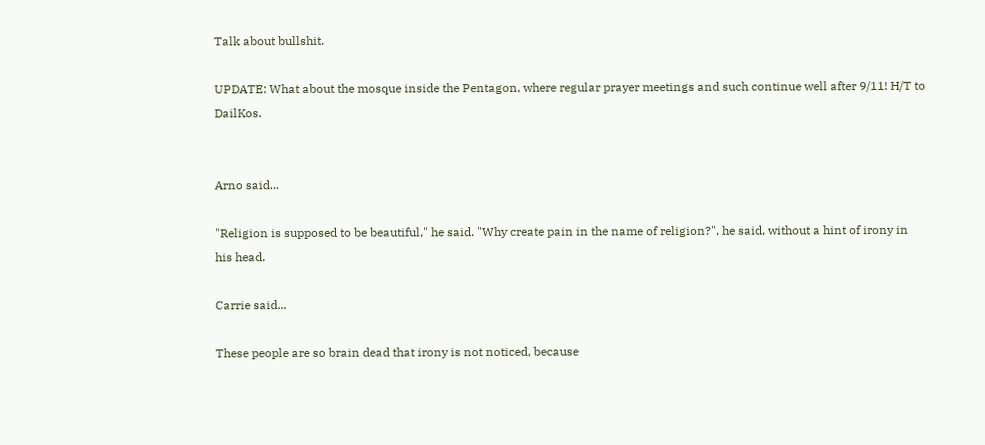Talk about bullshit.

UPDATE: What about the mosque inside the Pentagon, where regular prayer meetings and such continue well after 9/11! H/T to DailKos.


Arno said...

"Religion is supposed to be beautiful," he said. "Why create pain in the name of religion?", he said, without a hint of irony in his head.

Carrie said...

These people are so brain dead that irony is not noticed, because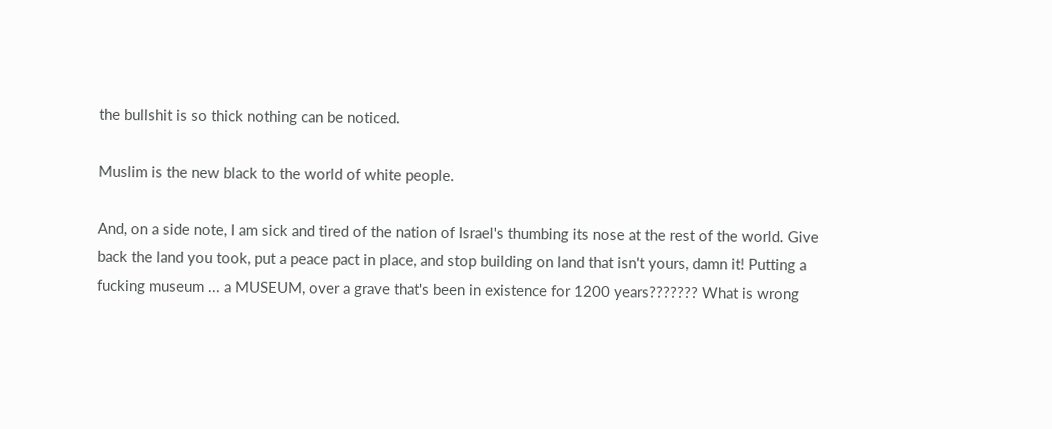the bullshit is so thick nothing can be noticed.

Muslim is the new black to the world of white people.

And, on a side note, I am sick and tired of the nation of Israel's thumbing its nose at the rest of the world. Give back the land you took, put a peace pact in place, and stop building on land that isn't yours, damn it! Putting a fucking museum ... a MUSEUM, over a grave that's been in existence for 1200 years??????? What is wrong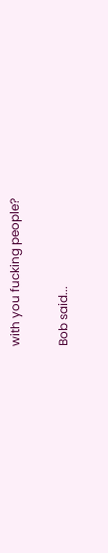with you fucking people?

Bob said...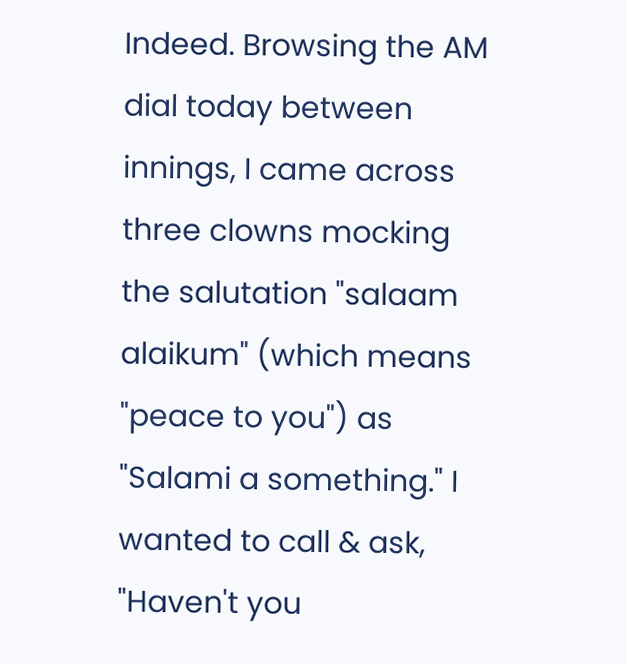Indeed. Browsing the AM dial today between innings, I came across three clowns mocking the salutation "salaam alaikum" (which means "peace to you") as "Salami a something." I wanted to call & ask, "Haven't you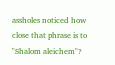assholes noticed how close that phrase is to "Shalom aleichem"?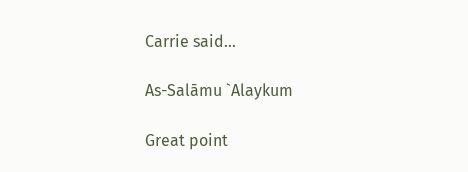Carrie said...

As-Salāmu `Alaykum

Great point